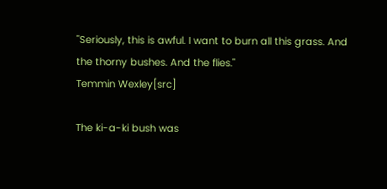"Seriously, this is awful. I want to burn all this grass. And the thorny bushes. And the flies."
Temmin Wexley[src]

The ki-a-ki bush was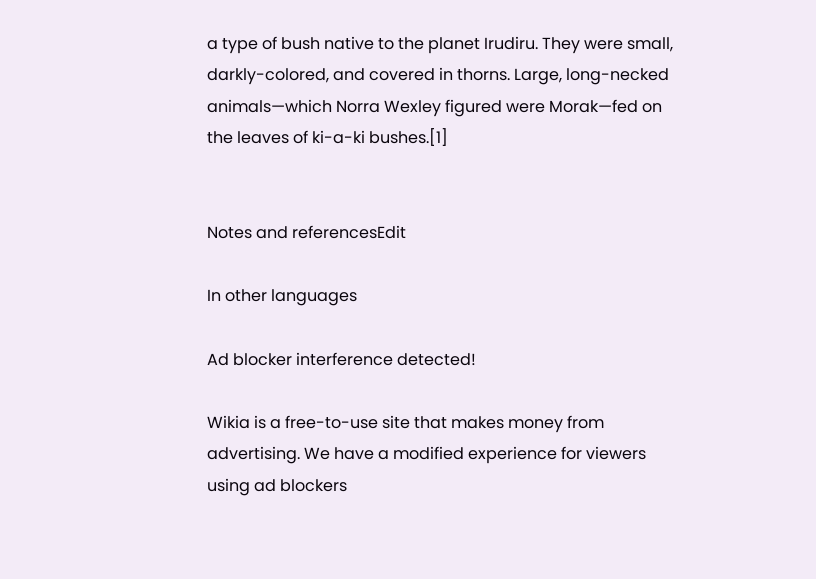a type of bush native to the planet Irudiru. They were small, darkly-colored, and covered in thorns. Large, long-necked animals—which Norra Wexley figured were Morak—fed on the leaves of ki-a-ki bushes.[1]


Notes and referencesEdit

In other languages

Ad blocker interference detected!

Wikia is a free-to-use site that makes money from advertising. We have a modified experience for viewers using ad blockers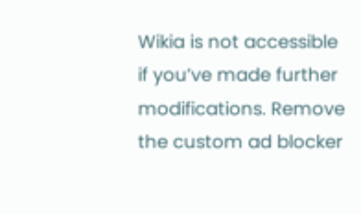Wikia is not accessible if you’ve made further modifications. Remove the custom ad blocker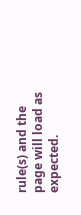rule(s) and the page will load as expected.